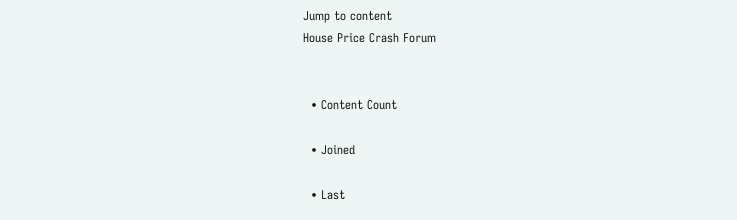Jump to content
House Price Crash Forum


  • Content Count

  • Joined

  • Last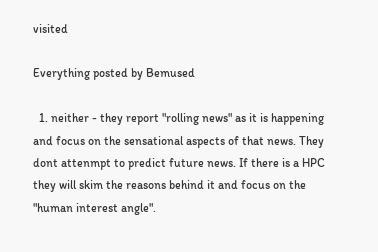visited

Everything posted by Bemused

  1. neither - they report "rolling news" as it is happening and focus on the sensational aspects of that news. They dont attenmpt to predict future news. If there is a HPC they will skim the reasons behind it and focus on the "human interest angle".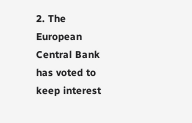2. The European Central Bank has voted to keep interest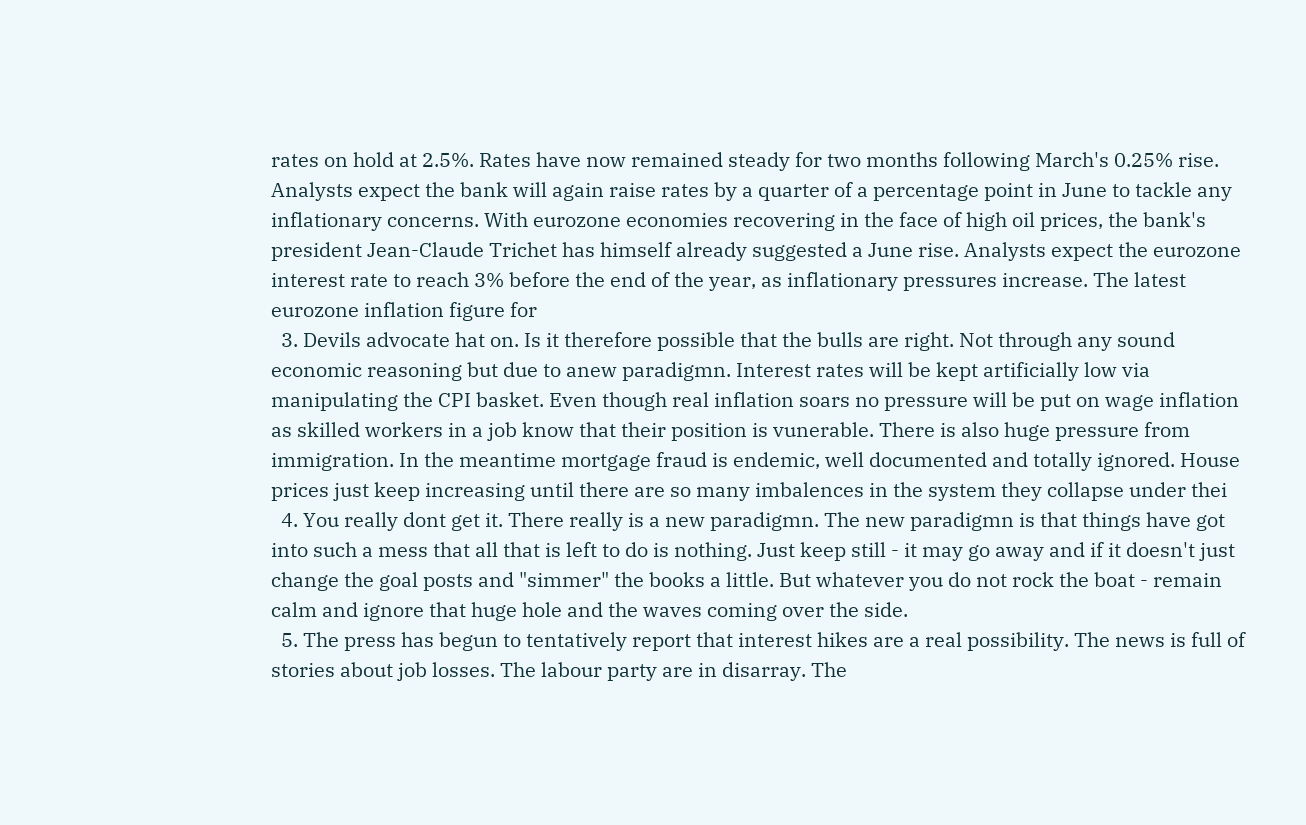rates on hold at 2.5%. Rates have now remained steady for two months following March's 0.25% rise. Analysts expect the bank will again raise rates by a quarter of a percentage point in June to tackle any inflationary concerns. With eurozone economies recovering in the face of high oil prices, the bank's president Jean-Claude Trichet has himself already suggested a June rise. Analysts expect the eurozone interest rate to reach 3% before the end of the year, as inflationary pressures increase. The latest eurozone inflation figure for
  3. Devils advocate hat on. Is it therefore possible that the bulls are right. Not through any sound economic reasoning but due to anew paradigmn. Interest rates will be kept artificially low via manipulating the CPI basket. Even though real inflation soars no pressure will be put on wage inflation as skilled workers in a job know that their position is vunerable. There is also huge pressure from immigration. In the meantime mortgage fraud is endemic, well documented and totally ignored. House prices just keep increasing until there are so many imbalences in the system they collapse under thei
  4. You really dont get it. There really is a new paradigmn. The new paradigmn is that things have got into such a mess that all that is left to do is nothing. Just keep still - it may go away and if it doesn't just change the goal posts and "simmer" the books a little. But whatever you do not rock the boat - remain calm and ignore that huge hole and the waves coming over the side.
  5. The press has begun to tentatively report that interest hikes are a real possibility. The news is full of stories about job losses. The labour party are in disarray. The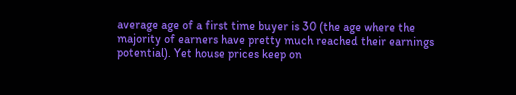average age of a first time buyer is 30 (the age where the majority of earners have pretty much reached their earnings potential). Yet house prices keep on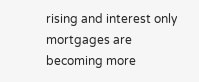rising and interest only mortgages are becoming more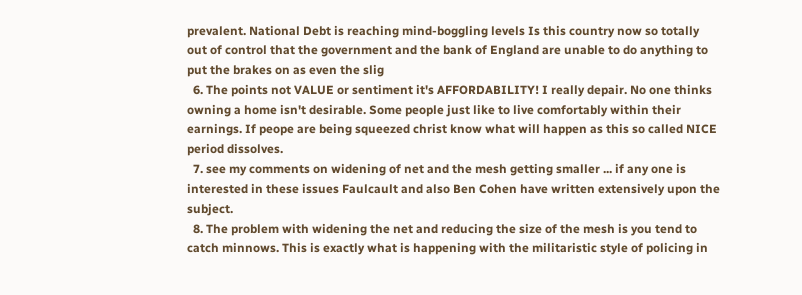prevalent. National Debt is reaching mind-boggling levels Is this country now so totally out of control that the government and the bank of England are unable to do anything to put the brakes on as even the slig
  6. The points not VALUE or sentiment it's AFFORDABILITY! I really depair. No one thinks owning a home isn't desirable. Some people just like to live comfortably within their earnings. If peope are being squeezed christ know what will happen as this so called NICE period dissolves.
  7. see my comments on widening of net and the mesh getting smaller ... if any one is interested in these issues Faulcault and also Ben Cohen have written extensively upon the subject.
  8. The problem with widening the net and reducing the size of the mesh is you tend to catch minnows. This is exactly what is happening with the militaristic style of policing in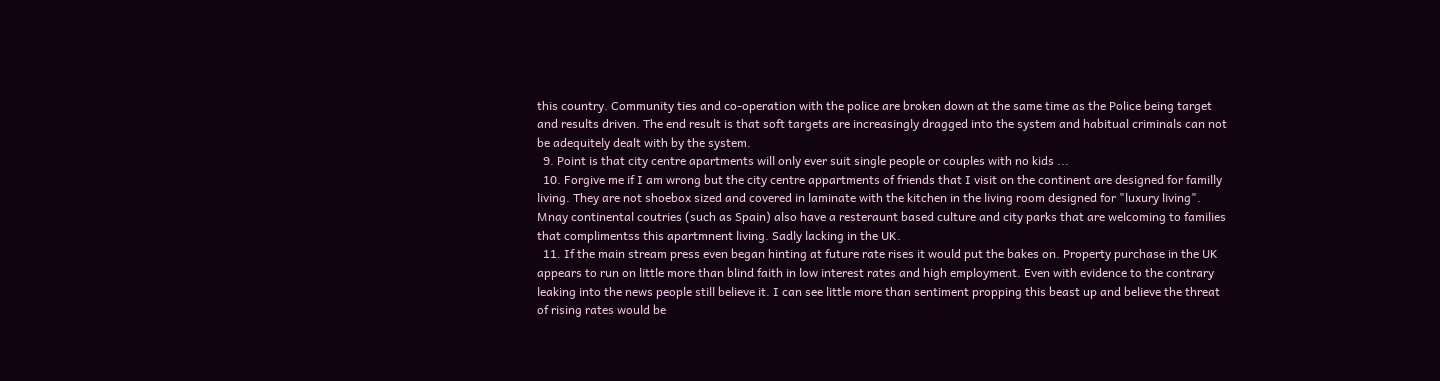this country. Community ties and co-operation with the police are broken down at the same time as the Police being target and results driven. The end result is that soft targets are increasingly dragged into the system and habitual criminals can not be adequitely dealt with by the system.
  9. Point is that city centre apartments will only ever suit single people or couples with no kids ...
  10. Forgive me if I am wrong but the city centre appartments of friends that I visit on the continent are designed for familly living. They are not shoebox sized and covered in laminate with the kitchen in the living room designed for "luxury living". Mnay continental coutries (such as Spain) also have a resteraunt based culture and city parks that are welcoming to families that complimentss this apartmnent living. Sadly lacking in the UK.
  11. If the main stream press even began hinting at future rate rises it would put the bakes on. Property purchase in the UK appears to run on little more than blind faith in low interest rates and high employment. Even with evidence to the contrary leaking into the news people still believe it. I can see little more than sentiment propping this beast up and believe the threat of rising rates would be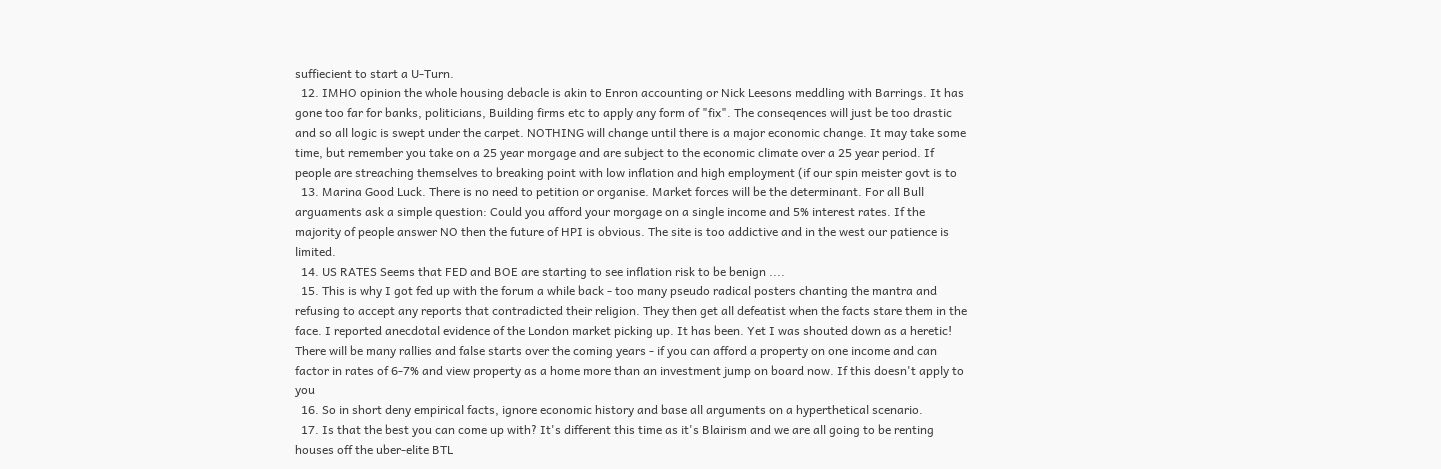suffiecient to start a U-Turn.
  12. IMHO opinion the whole housing debacle is akin to Enron accounting or Nick Leesons meddling with Barrings. It has gone too far for banks, politicians, Building firms etc to apply any form of "fix". The conseqences will just be too drastic and so all logic is swept under the carpet. NOTHING will change until there is a major economic change. It may take some time, but remember you take on a 25 year morgage and are subject to the economic climate over a 25 year period. If people are streaching themselves to breaking point with low inflation and high employment (if our spin meister govt is to
  13. Marina Good Luck. There is no need to petition or organise. Market forces will be the determinant. For all Bull arguaments ask a simple question: Could you afford your morgage on a single income and 5% interest rates. If the majority of people answer NO then the future of HPI is obvious. The site is too addictive and in the west our patience is limited.
  14. US RATES Seems that FED and BOE are starting to see inflation risk to be benign ....
  15. This is why I got fed up with the forum a while back - too many pseudo radical posters chanting the mantra and refusing to accept any reports that contradicted their religion. They then get all defeatist when the facts stare them in the face. I reported anecdotal evidence of the London market picking up. It has been. Yet I was shouted down as a heretic! There will be many rallies and false starts over the coming years - if you can afford a property on one income and can factor in rates of 6-7% and view property as a home more than an investment jump on board now. If this doesn't apply to you
  16. So in short deny empirical facts, ignore economic history and base all arguments on a hyperthetical scenario.
  17. Is that the best you can come up with? It's different this time as it's Blairism and we are all going to be renting houses off the uber-elite BTL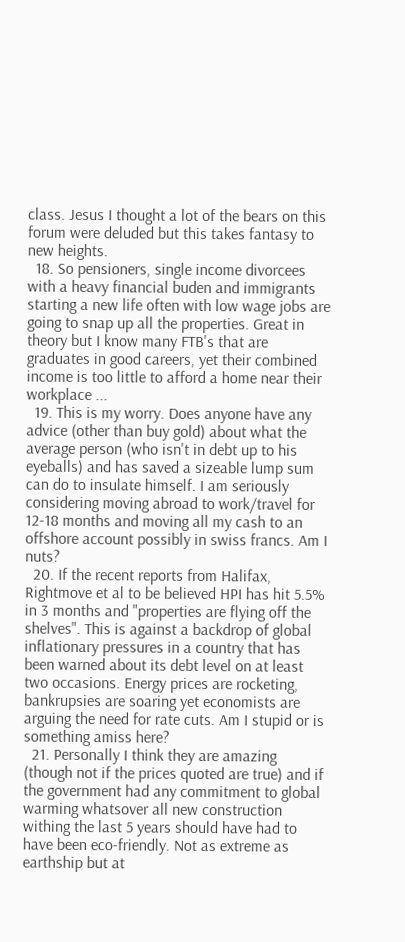class. Jesus I thought a lot of the bears on this forum were deluded but this takes fantasy to new heights.
  18. So pensioners, single income divorcees with a heavy financial buden and immigrants starting a new life often with low wage jobs are going to snap up all the properties. Great in theory but I know many FTB's that are graduates in good careers, yet their combined income is too little to afford a home near their workplace ...
  19. This is my worry. Does anyone have any advice (other than buy gold) about what the average person (who isn't in debt up to his eyeballs) and has saved a sizeable lump sum can do to insulate himself. I am seriously considering moving abroad to work/travel for 12-18 months and moving all my cash to an offshore account possibly in swiss francs. Am I nuts?
  20. If the recent reports from Halifax, Rightmove et al to be believed HPI has hit 5.5% in 3 months and "properties are flying off the shelves". This is against a backdrop of global inflationary pressures in a country that has been warned about its debt level on at least two occasions. Energy prices are rocketing, bankrupsies are soaring yet economists are arguing the need for rate cuts. Am I stupid or is something amiss here?
  21. Personally I think they are amazing (though not if the prices quoted are true) and if the government had any commitment to global warming whatsover all new construction withing the last 5 years should have had to have been eco-friendly. Not as extreme as earthship but at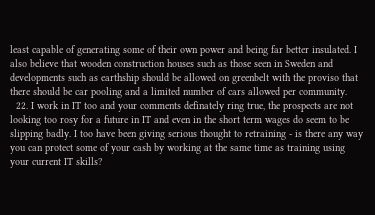least capable of generating some of their own power and being far better insulated. I also believe that wooden construction houses such as those seen in Sweden and developments such as earthship should be allowed on greenbelt with the proviso that there should be car pooling and a limited number of cars allowed per community.
  22. I work in IT too and your comments definately ring true, the prospects are not looking too rosy for a future in IT and even in the short term wages do seem to be slipping badly. I too have been giving serious thought to retraining - is there any way you can protect some of your cash by working at the same time as training using your current IT skills?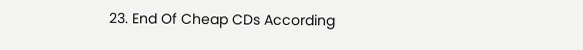23. End Of Cheap CDs According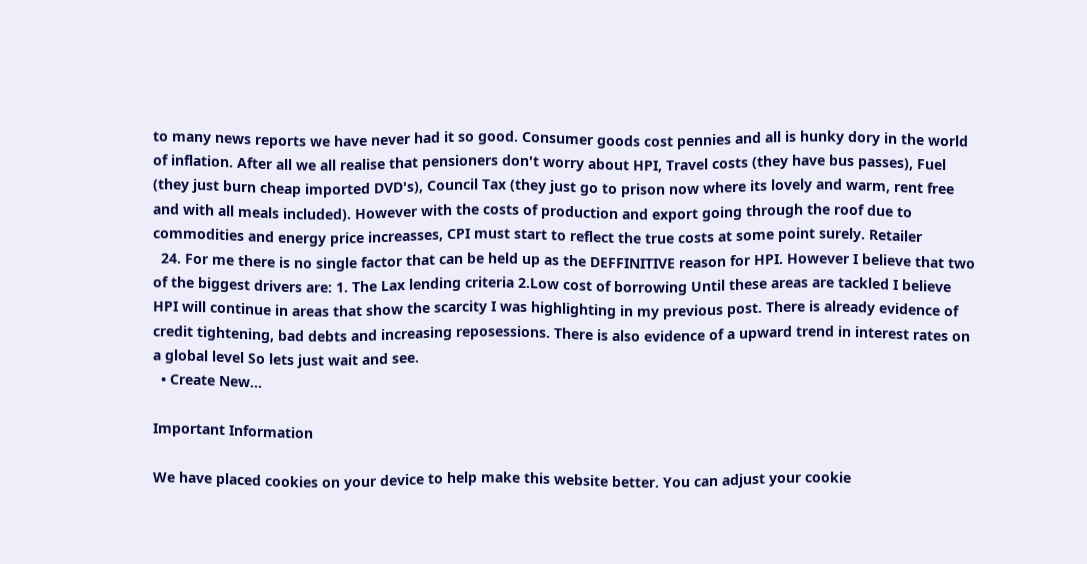to many news reports we have never had it so good. Consumer goods cost pennies and all is hunky dory in the world of inflation. After all we all realise that pensioners don't worry about HPI, Travel costs (they have bus passes), Fuel (they just burn cheap imported DVD's), Council Tax (they just go to prison now where its lovely and warm, rent free and with all meals included). However with the costs of production and export going through the roof due to commodities and energy price increasses, CPI must start to reflect the true costs at some point surely. Retailer
  24. For me there is no single factor that can be held up as the DEFFINITIVE reason for HPI. However I believe that two of the biggest drivers are: 1. The Lax lending criteria 2.Low cost of borrowing Until these areas are tackled I believe HPI will continue in areas that show the scarcity I was highlighting in my previous post. There is already evidence of credit tightening, bad debts and increasing reposessions. There is also evidence of a upward trend in interest rates on a global level So lets just wait and see.
  • Create New...

Important Information

We have placed cookies on your device to help make this website better. You can adjust your cookie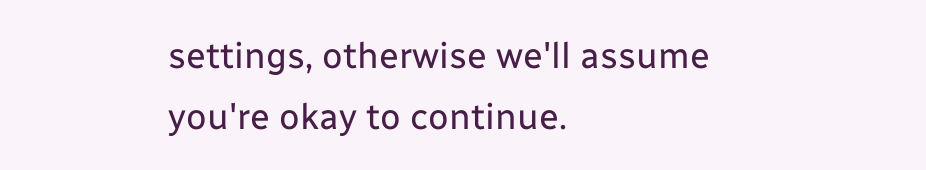settings, otherwise we'll assume you're okay to continue.